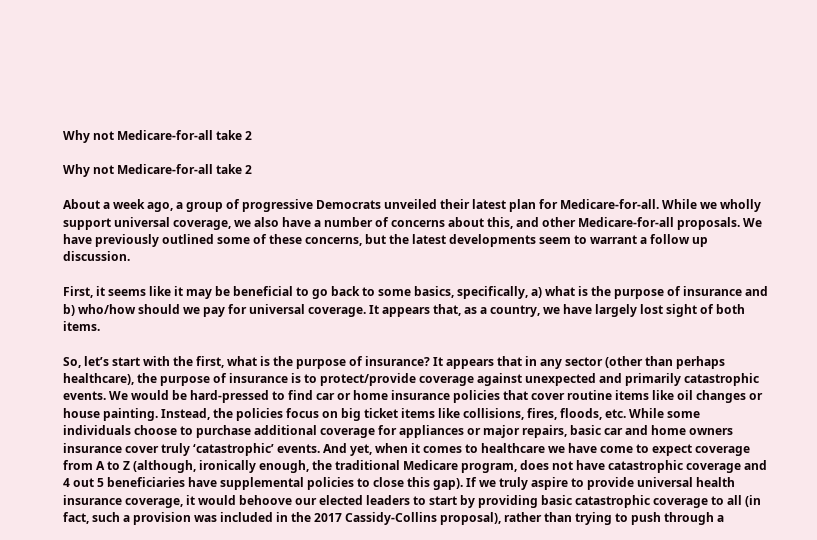Why not Medicare-for-all take 2

Why not Medicare-for-all take 2

About a week ago, a group of progressive Democrats unveiled their latest plan for Medicare-for-all. While we wholly support universal coverage, we also have a number of concerns about this, and other Medicare-for-all proposals. We have previously outlined some of these concerns, but the latest developments seem to warrant a follow up discussion.

First, it seems like it may be beneficial to go back to some basics, specifically, a) what is the purpose of insurance and b) who/how should we pay for universal coverage. It appears that, as a country, we have largely lost sight of both items.

So, let’s start with the first, what is the purpose of insurance? It appears that in any sector (other than perhaps healthcare), the purpose of insurance is to protect/provide coverage against unexpected and primarily catastrophic events. We would be hard-pressed to find car or home insurance policies that cover routine items like oil changes or house painting. Instead, the policies focus on big ticket items like collisions, fires, floods, etc. While some individuals choose to purchase additional coverage for appliances or major repairs, basic car and home owners insurance cover truly ‘catastrophic’ events. And yet, when it comes to healthcare we have come to expect coverage from A to Z (although, ironically enough, the traditional Medicare program, does not have catastrophic coverage and 4 out 5 beneficiaries have supplemental policies to close this gap). If we truly aspire to provide universal health insurance coverage, it would behoove our elected leaders to start by providing basic catastrophic coverage to all (in fact, such a provision was included in the 2017 Cassidy-Collins proposal), rather than trying to push through a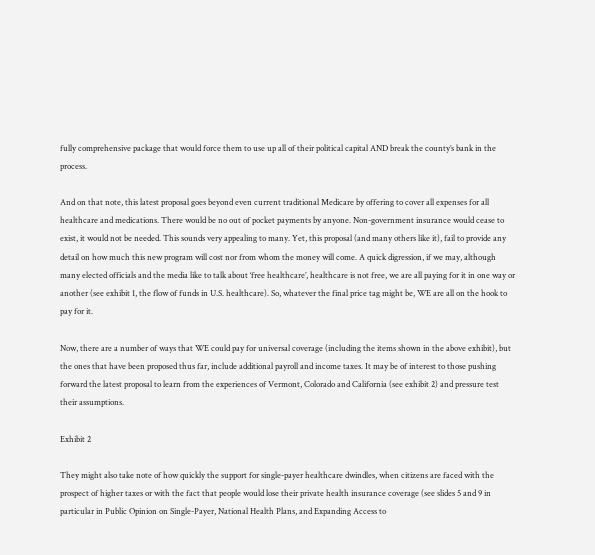fully comprehensive package that would force them to use up all of their political capital AND break the county’s bank in the process.

And on that note, this latest proposal goes beyond even current traditional Medicare by offering to cover all expenses for all healthcare and medications. There would be no out of pocket payments by anyone. Non-government insurance would cease to exist, it would not be needed. This sounds very appealing to many. Yet, this proposal (and many others like it), fail to provide any detail on how much this new program will cost nor from whom the money will come. A quick digression, if we may, although many elected officials and the media like to talk about ‘free healthcare’, healthcare is not free, we are all paying for it in one way or another (see exhibit 1, the flow of funds in U.S. healthcare). So, whatever the final price tag might be, WE are all on the hook to pay for it.

Now, there are a number of ways that WE could pay for universal coverage (including the items shown in the above exhibit), but the ones that have been proposed thus far, include additional payroll and income taxes. It may be of interest to those pushing forward the latest proposal to learn from the experiences of Vermont, Colorado and California (see exhibit 2) and pressure test their assumptions.

Exhibit 2

They might also take note of how quickly the support for single-payer healthcare dwindles, when citizens are faced with the prospect of higher taxes or with the fact that people would lose their private health insurance coverage (see slides 5 and 9 in particular in Public Opinion on Single-Payer, National Health Plans, and Expanding Access to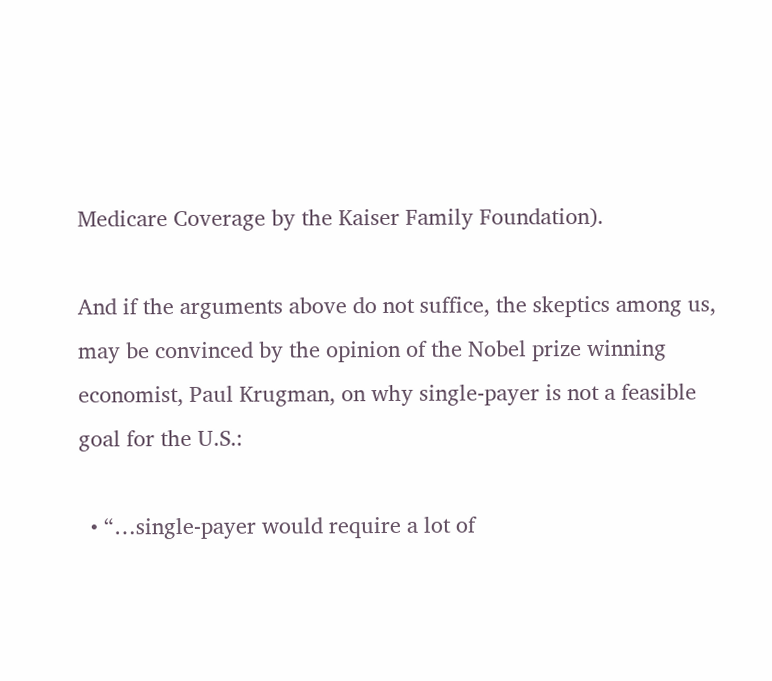Medicare Coverage by the Kaiser Family Foundation).

And if the arguments above do not suffice, the skeptics among us, may be convinced by the opinion of the Nobel prize winning economist, Paul Krugman, on why single-payer is not a feasible goal for the U.S.:

  • “…single-payer would require a lot of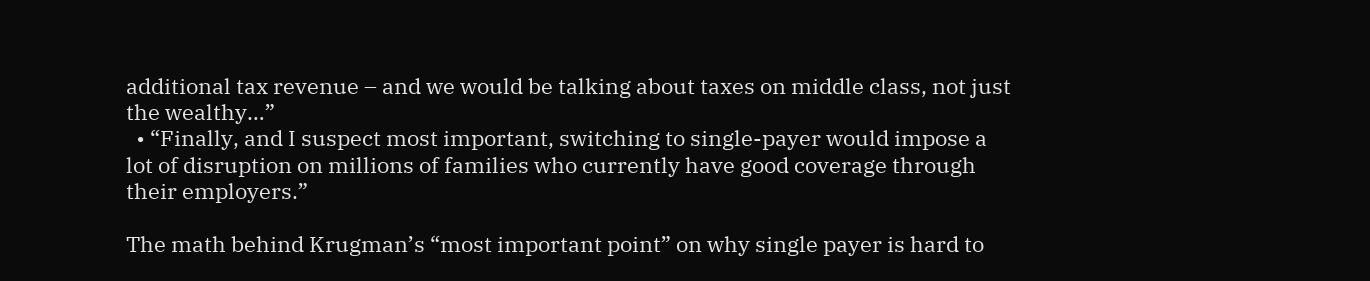additional tax revenue – and we would be talking about taxes on middle class, not just the wealthy…”
  • “Finally, and I suspect most important, switching to single-payer would impose a lot of disruption on millions of families who currently have good coverage through their employers.”

The math behind Krugman’s “most important point” on why single payer is hard to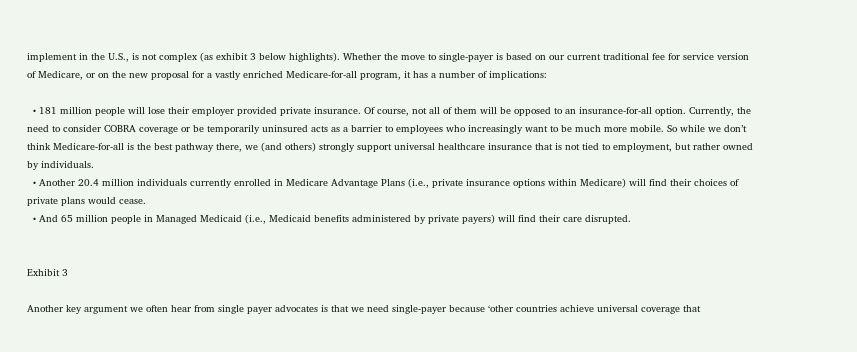implement in the U.S., is not complex (as exhibit 3 below highlights). Whether the move to single-payer is based on our current traditional fee for service version of Medicare, or on the new proposal for a vastly enriched Medicare-for-all program, it has a number of implications:

  • 181 million people will lose their employer provided private insurance. Of course, not all of them will be opposed to an insurance-for-all option. Currently, the need to consider COBRA coverage or be temporarily uninsured acts as a barrier to employees who increasingly want to be much more mobile. So while we don’t think Medicare-for-all is the best pathway there, we (and others) strongly support universal healthcare insurance that is not tied to employment, but rather owned by individuals.
  • Another 20.4 million individuals currently enrolled in Medicare Advantage Plans (i.e., private insurance options within Medicare) will find their choices of private plans would cease.
  • And 65 million people in Managed Medicaid (i.e., Medicaid benefits administered by private payers) will find their care disrupted.


Exhibit 3

Another key argument we often hear from single payer advocates is that we need single-payer because ‘other countries achieve universal coverage that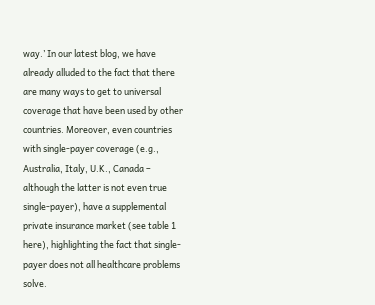way.’ In our latest blog, we have already alluded to the fact that there are many ways to get to universal coverage that have been used by other countries. Moreover, even countries with single-payer coverage (e.g., Australia, Italy, U.K., Canada – although the latter is not even true single-payer), have a supplemental private insurance market (see table 1 here), highlighting the fact that single-payer does not all healthcare problems solve.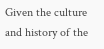Given the culture and history of the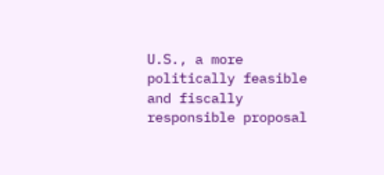U.S., a more politically feasible and fiscally responsible proposal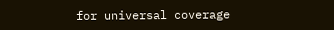for universal coverage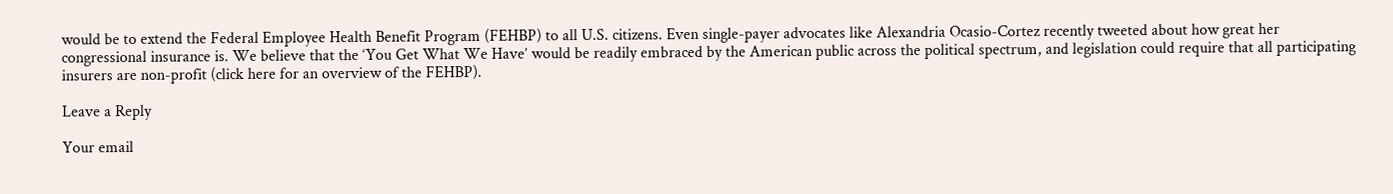would be to extend the Federal Employee Health Benefit Program (FEHBP) to all U.S. citizens. Even single-payer advocates like Alexandria Ocasio-Cortez recently tweeted about how great her congressional insurance is. We believe that the ‘You Get What We Have’ would be readily embraced by the American public across the political spectrum, and legislation could require that all participating insurers are non-profit (click here for an overview of the FEHBP).

Leave a Reply

Your email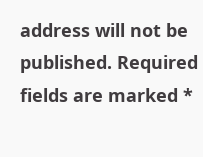address will not be published. Required fields are marked *